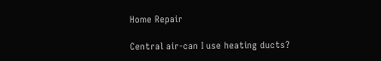Home Repair

Central air-can I use heating ducts?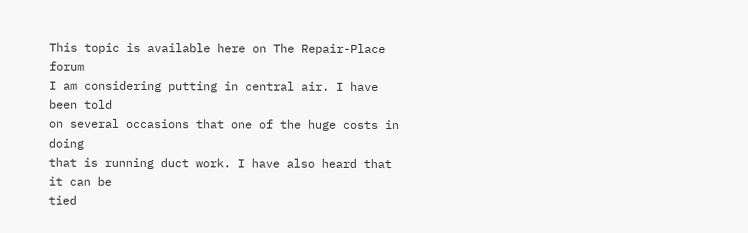This topic is available here on The Repair-Place forum
I am considering putting in central air. I have been told
on several occasions that one of the huge costs in doing
that is running duct work. I have also heard that it can be
tied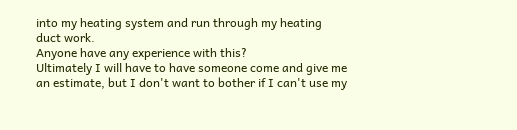into my heating system and run through my heating
duct work.
Anyone have any experience with this?
Ultimately I will have to have someone come and give me
an estimate, but I don't want to bother if I can't use my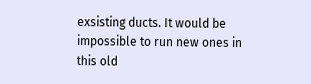exsisting ducts. It would be impossible to run new ones in
this old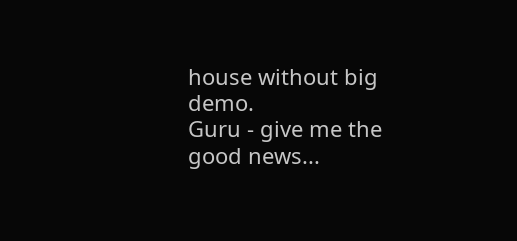house without big demo.
Guru - give me the good news...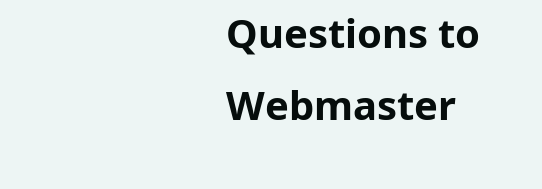Questions to Webmaster